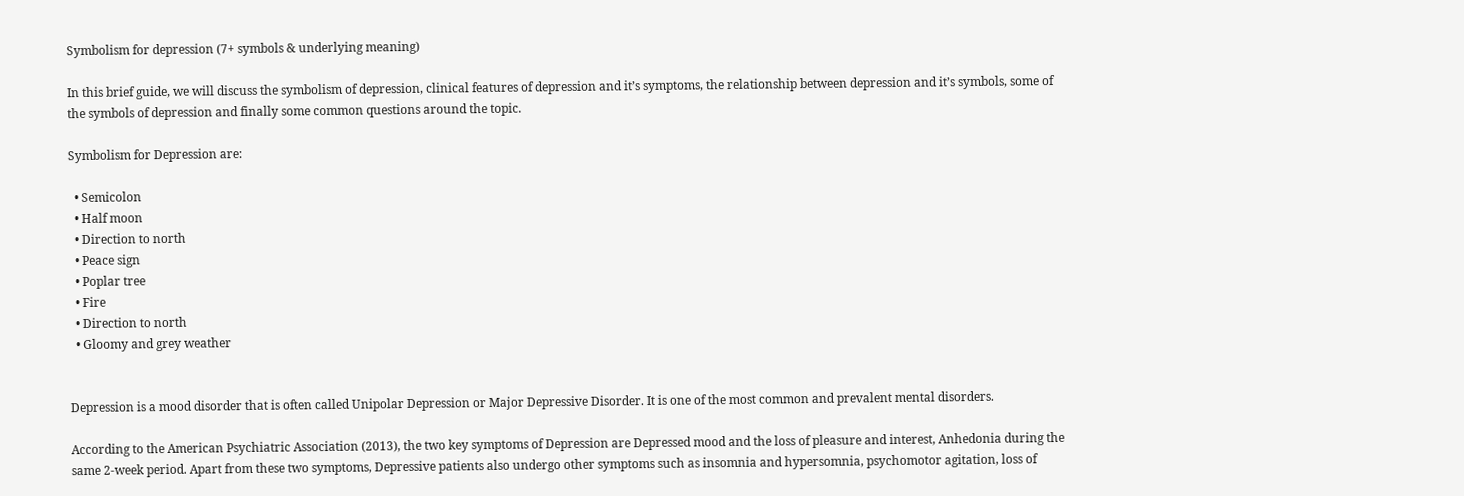Symbolism for depression (7+ symbols & underlying meaning)

In this brief guide, we will discuss the symbolism of depression, clinical features of depression and it’s symptoms, the relationship between depression and it’s symbols, some of the symbols of depression and finally some common questions around the topic.

Symbolism for Depression are:

  • Semicolon
  • Half moon
  • Direction to north
  • Peace sign
  • Poplar tree
  • Fire
  • Direction to north
  • Gloomy and grey weather


Depression is a mood disorder that is often called Unipolar Depression or Major Depressive Disorder. It is one of the most common and prevalent mental disorders.

According to the American Psychiatric Association (2013), the two key symptoms of Depression are Depressed mood and the loss of pleasure and interest, Anhedonia during the same 2-week period. Apart from these two symptoms, Depressive patients also undergo other symptoms such as insomnia and hypersomnia, psychomotor agitation, loss of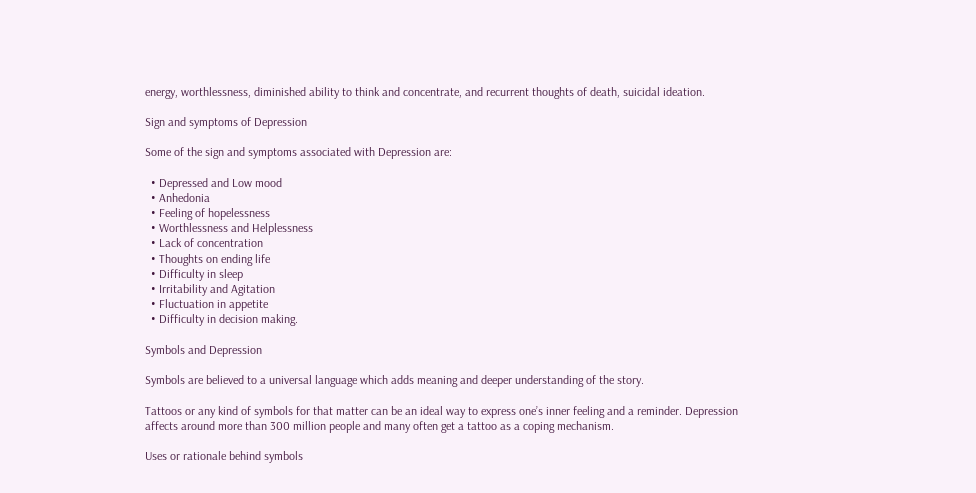energy, worthlessness, diminished ability to think and concentrate, and recurrent thoughts of death, suicidal ideation.

Sign and symptoms of Depression

Some of the sign and symptoms associated with Depression are:

  • Depressed and Low mood
  • Anhedonia
  • Feeling of hopelessness
  • Worthlessness and Helplessness
  • Lack of concentration
  • Thoughts on ending life
  • Difficulty in sleep
  • Irritability and Agitation
  • Fluctuation in appetite
  • Difficulty in decision making.

Symbols and Depression

Symbols are believed to a universal language which adds meaning and deeper understanding of the story.

Tattoos or any kind of symbols for that matter can be an ideal way to express one’s inner feeling and a reminder. Depression affects around more than 300 million people and many often get a tattoo as a coping mechanism.

Uses or rationale behind symbols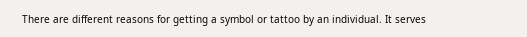There are different reasons for getting a symbol or tattoo by an individual. It serves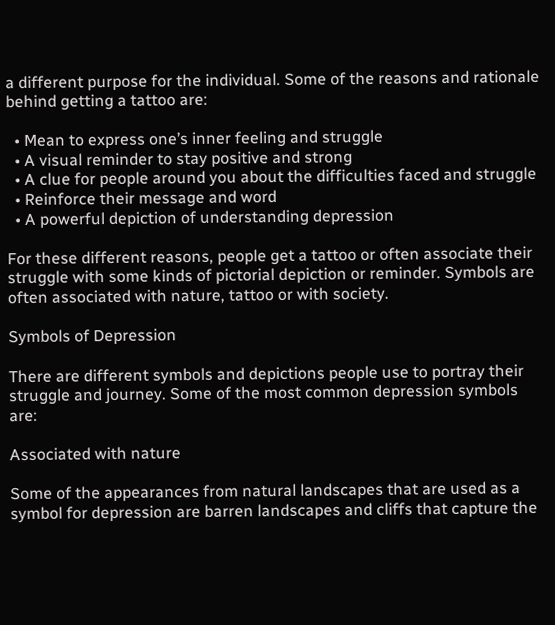a different purpose for the individual. Some of the reasons and rationale behind getting a tattoo are:

  • Mean to express one’s inner feeling and struggle
  • A visual reminder to stay positive and strong
  • A clue for people around you about the difficulties faced and struggle
  • Reinforce their message and word
  • A powerful depiction of understanding depression

For these different reasons, people get a tattoo or often associate their struggle with some kinds of pictorial depiction or reminder. Symbols are often associated with nature, tattoo or with society.

Symbols of Depression

There are different symbols and depictions people use to portray their struggle and journey. Some of the most common depression symbols are:

Associated with nature

Some of the appearances from natural landscapes that are used as a symbol for depression are barren landscapes and cliffs that capture the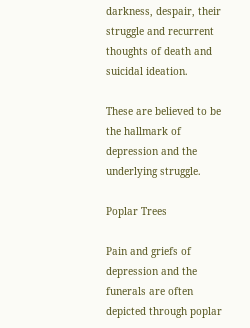darkness, despair, their struggle and recurrent thoughts of death and suicidal ideation.

These are believed to be the hallmark of depression and the underlying struggle.

Poplar Trees

Pain and griefs of depression and the funerals are often depicted through poplar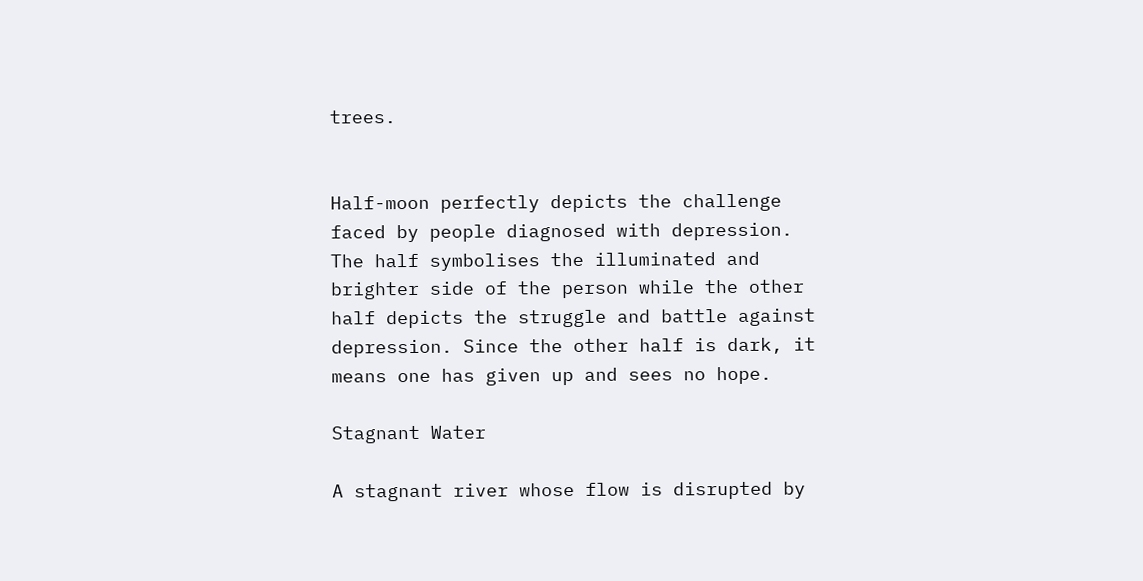trees.


Half-moon perfectly depicts the challenge faced by people diagnosed with depression. The half symbolises the illuminated and brighter side of the person while the other half depicts the struggle and battle against depression. Since the other half is dark, it means one has given up and sees no hope.

Stagnant Water

A stagnant river whose flow is disrupted by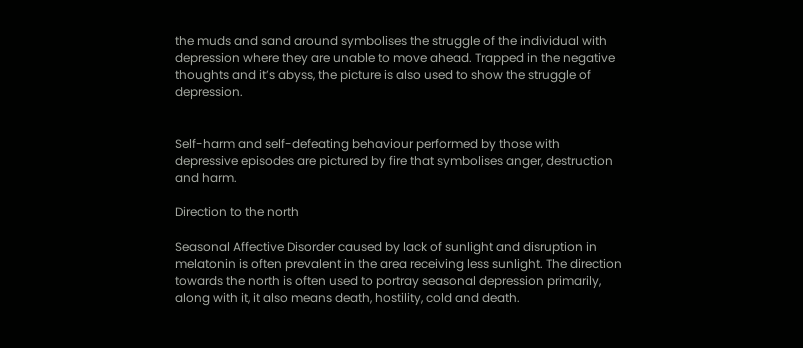the muds and sand around symbolises the struggle of the individual with depression where they are unable to move ahead. Trapped in the negative thoughts and it’s abyss, the picture is also used to show the struggle of depression.


Self-harm and self-defeating behaviour performed by those with depressive episodes are pictured by fire that symbolises anger, destruction and harm.

Direction to the north

Seasonal Affective Disorder caused by lack of sunlight and disruption in melatonin is often prevalent in the area receiving less sunlight. The direction towards the north is often used to portray seasonal depression primarily, along with it, it also means death, hostility, cold and death.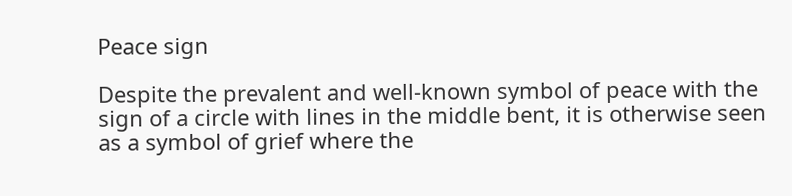Peace sign

Despite the prevalent and well-known symbol of peace with the sign of a circle with lines in the middle bent, it is otherwise seen as a symbol of grief where the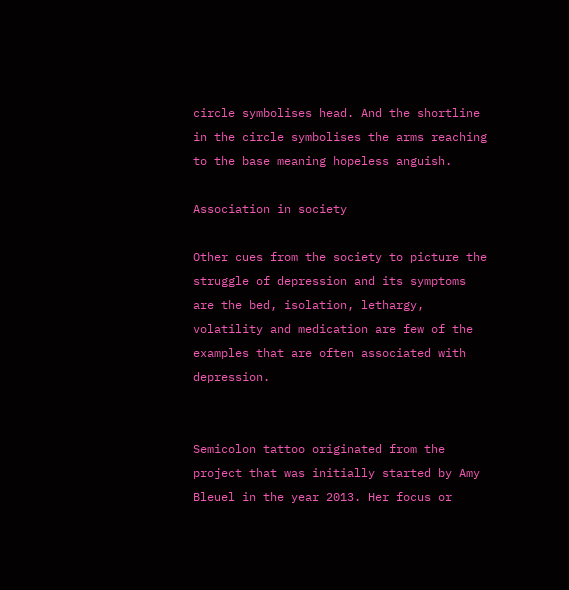circle symbolises head. And the shortline in the circle symbolises the arms reaching to the base meaning hopeless anguish.

Association in society

Other cues from the society to picture the struggle of depression and its symptoms are the bed, isolation, lethargy, volatility and medication are few of the examples that are often associated with depression.


Semicolon tattoo originated from the project that was initially started by Amy Bleuel in the year 2013. Her focus or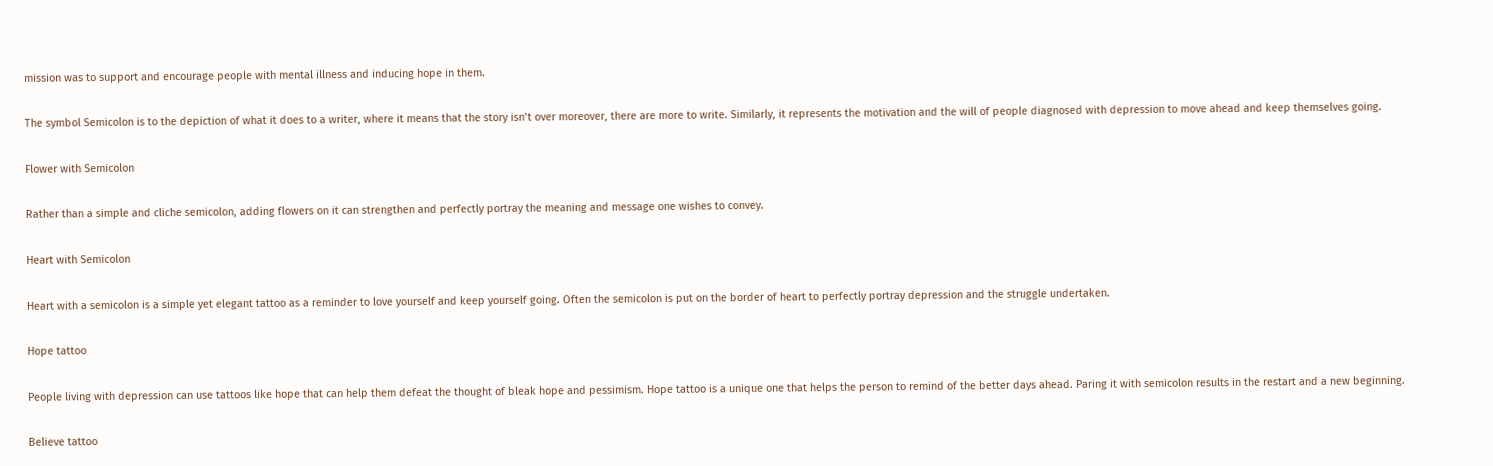mission was to support and encourage people with mental illness and inducing hope in them.

The symbol Semicolon is to the depiction of what it does to a writer, where it means that the story isn’t over moreover, there are more to write. Similarly, it represents the motivation and the will of people diagnosed with depression to move ahead and keep themselves going.

Flower with Semicolon

Rather than a simple and cliche semicolon, adding flowers on it can strengthen and perfectly portray the meaning and message one wishes to convey.

Heart with Semicolon

Heart with a semicolon is a simple yet elegant tattoo as a reminder to love yourself and keep yourself going. Often the semicolon is put on the border of heart to perfectly portray depression and the struggle undertaken.

Hope tattoo

People living with depression can use tattoos like hope that can help them defeat the thought of bleak hope and pessimism. Hope tattoo is a unique one that helps the person to remind of the better days ahead. Paring it with semicolon results in the restart and a new beginning.

Believe tattoo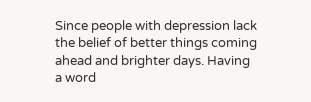Since people with depression lack the belief of better things coming ahead and brighter days. Having a word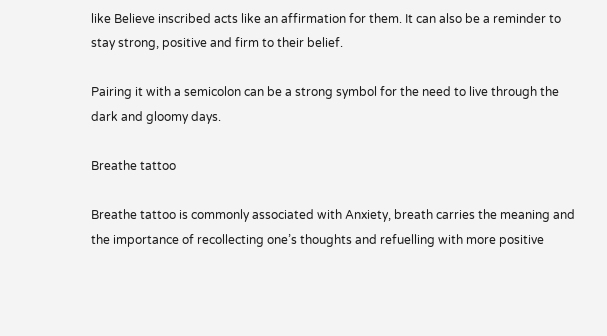like Believe inscribed acts like an affirmation for them. It can also be a reminder to stay strong, positive and firm to their belief.

Pairing it with a semicolon can be a strong symbol for the need to live through the dark and gloomy days.

Breathe tattoo

Breathe tattoo is commonly associated with Anxiety, breath carries the meaning and the importance of recollecting one’s thoughts and refuelling with more positive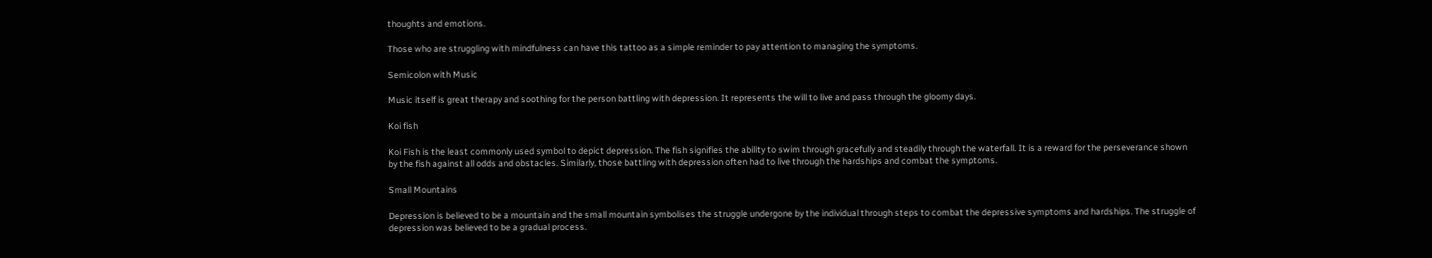thoughts and emotions.

Those who are struggling with mindfulness can have this tattoo as a simple reminder to pay attention to managing the symptoms.

Semicolon with Music

Music itself is great therapy and soothing for the person battling with depression. It represents the will to live and pass through the gloomy days.

Koi fish

Koi Fish is the least commonly used symbol to depict depression. The fish signifies the ability to swim through gracefully and steadily through the waterfall. It is a reward for the perseverance shown by the fish against all odds and obstacles. Similarly, those battling with depression often had to live through the hardships and combat the symptoms.

Small Mountains

Depression is believed to be a mountain and the small mountain symbolises the struggle undergone by the individual through steps to combat the depressive symptoms and hardships. The struggle of depression was believed to be a gradual process.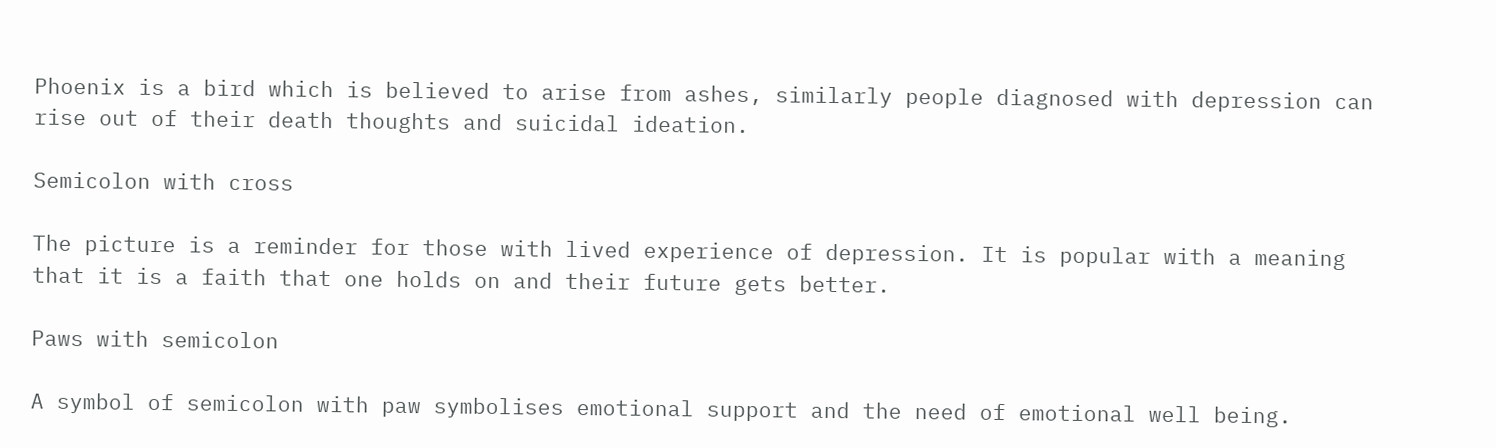Phoenix is a bird which is believed to arise from ashes, similarly people diagnosed with depression can rise out of their death thoughts and suicidal ideation.

Semicolon with cross

The picture is a reminder for those with lived experience of depression. It is popular with a meaning that it is a faith that one holds on and their future gets better.

Paws with semicolon

A symbol of semicolon with paw symbolises emotional support and the need of emotional well being.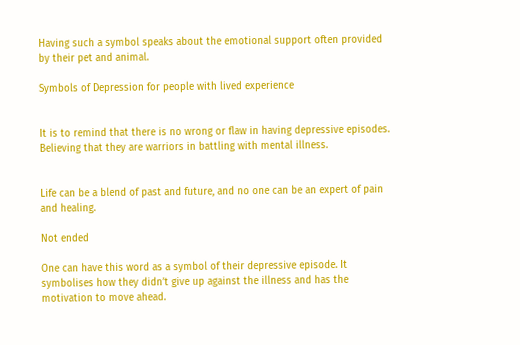Having such a symbol speaks about the emotional support often provided by their pet and animal.

Symbols of Depression for people with lived experience


It is to remind that there is no wrong or flaw in having depressive episodes. Believing that they are warriors in battling with mental illness.


Life can be a blend of past and future, and no one can be an expert of pain and healing.

Not ended

One can have this word as a symbol of their depressive episode. It symbolises how they didn’t give up against the illness and has the motivation to move ahead.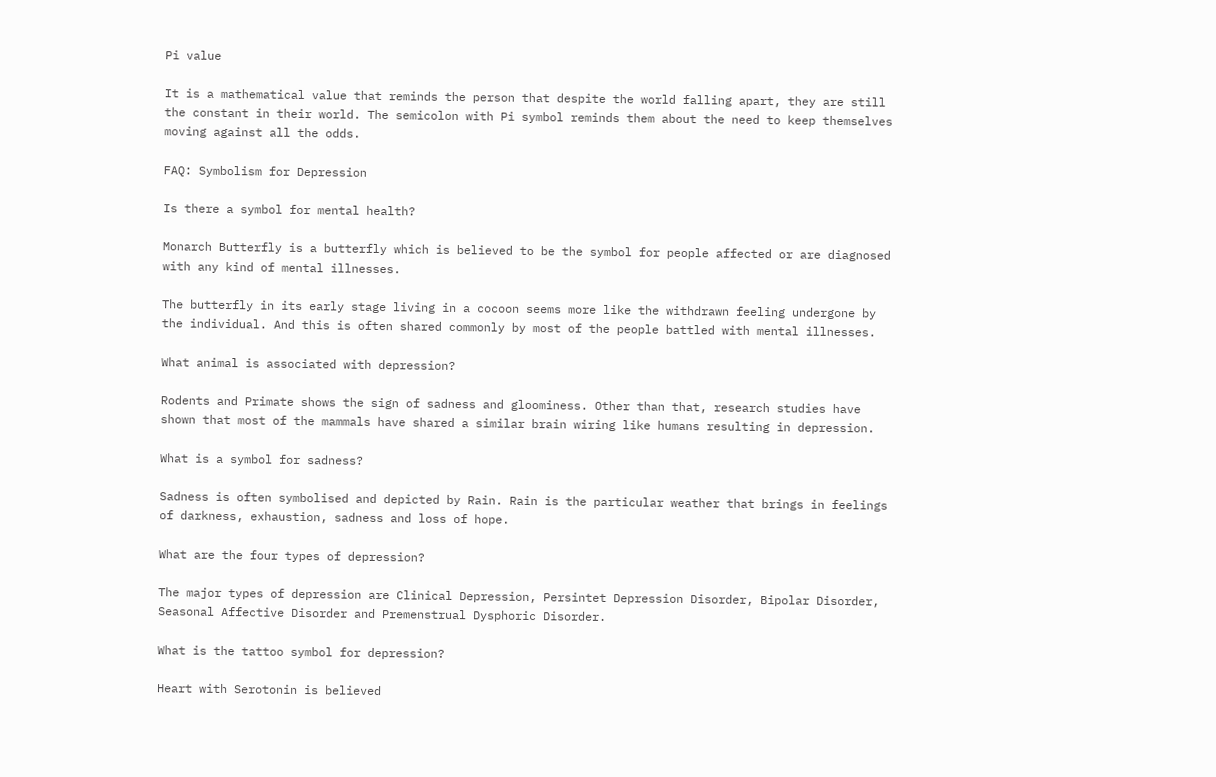Pi value

It is a mathematical value that reminds the person that despite the world falling apart, they are still the constant in their world. The semicolon with Pi symbol reminds them about the need to keep themselves moving against all the odds.

FAQ: Symbolism for Depression

Is there a symbol for mental health?

Monarch Butterfly is a butterfly which is believed to be the symbol for people affected or are diagnosed with any kind of mental illnesses.

The butterfly in its early stage living in a cocoon seems more like the withdrawn feeling undergone by the individual. And this is often shared commonly by most of the people battled with mental illnesses.

What animal is associated with depression?

Rodents and Primate shows the sign of sadness and gloominess. Other than that, research studies have shown that most of the mammals have shared a similar brain wiring like humans resulting in depression.

What is a symbol for sadness?

Sadness is often symbolised and depicted by Rain. Rain is the particular weather that brings in feelings of darkness, exhaustion, sadness and loss of hope.

What are the four types of depression?

The major types of depression are Clinical Depression, Persintet Depression Disorder, Bipolar Disorder, Seasonal Affective Disorder and Premenstrual Dysphoric Disorder.

What is the tattoo symbol for depression?

Heart with Serotonin is believed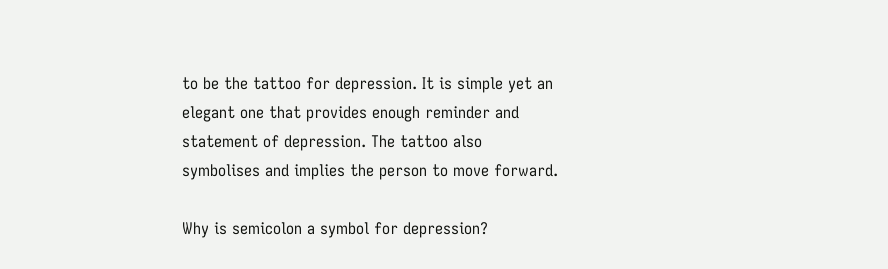to be the tattoo for depression. It is simple yet an elegant one that provides enough reminder and statement of depression. The tattoo also symbolises and implies the person to move forward.

Why is semicolon a symbol for depression?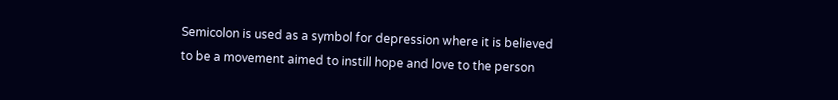Semicolon is used as a symbol for depression where it is believed to be a movement aimed to instill hope and love to the person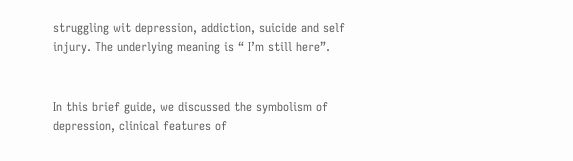struggling wit depression, addiction, suicide and self injury. The underlying meaning is “ I’m still here”.


In this brief guide, we discussed the symbolism of depression, clinical features of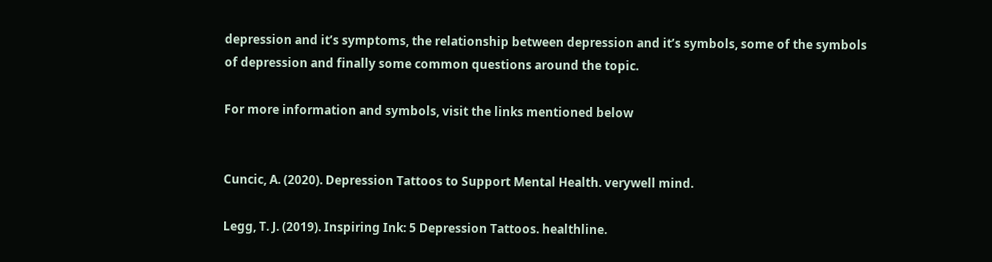depression and it’s symptoms, the relationship between depression and it’s symbols, some of the symbols of depression and finally some common questions around the topic.

For more information and symbols, visit the links mentioned below


Cuncic, A. (2020). Depression Tattoos to Support Mental Health. verywell mind.

Legg, T. J. (2019). Inspiring Ink: 5 Depression Tattoos. healthline.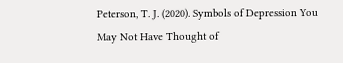Peterson, T. J. (2020). Symbols of Depression You May Not Have Thought of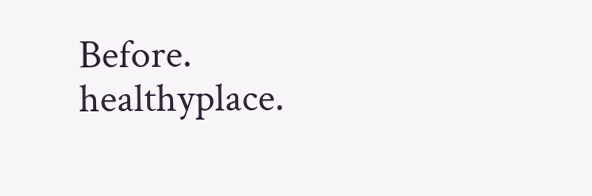Before. healthyplace.